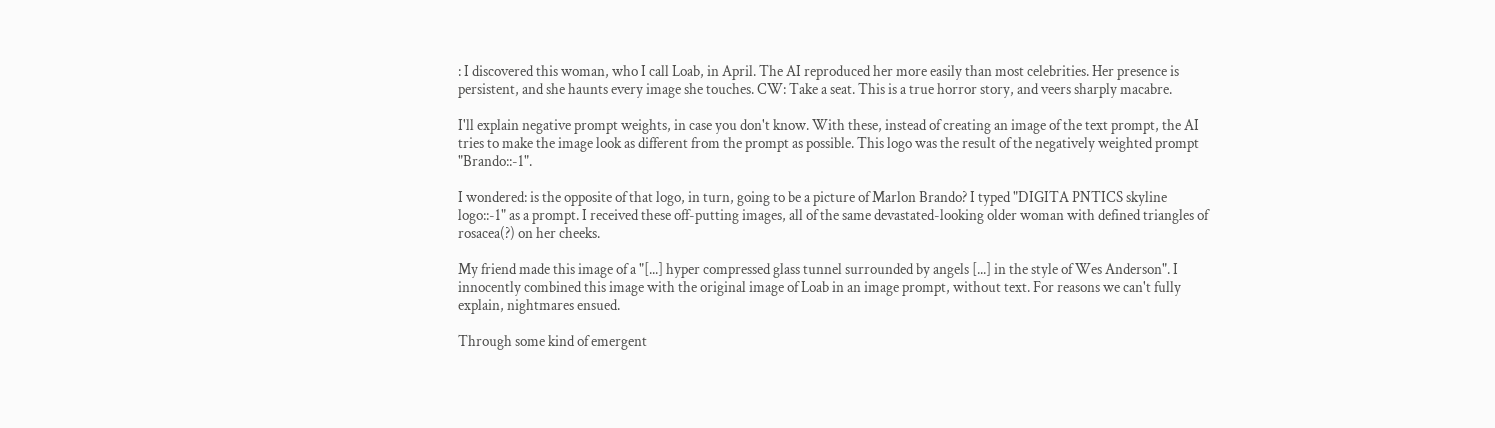: I discovered this woman, who I call Loab, in April. The AI reproduced her more easily than most celebrities. Her presence is persistent, and she haunts every image she touches. CW: Take a seat. This is a true horror story, and veers sharply macabre.

I'll explain negative prompt weights, in case you don't know. With these, instead of creating an image of the text prompt, the AI tries to make the image look as different from the prompt as possible. This logo was the result of the negatively weighted prompt "Brando::-1".

I wondered: is the opposite of that logo, in turn, going to be a picture of Marlon Brando? I typed "DIGITA PNTICS skyline logo::-1" as a prompt. I received these off-putting images, all of the same devastated-looking older woman with defined triangles of rosacea(?) on her cheeks.

My friend made this image of a "[...] hyper compressed glass tunnel surrounded by angels [...] in the style of Wes Anderson". I innocently combined this image with the original image of Loab in an image prompt, without text. For reasons we can't fully explain, nightmares ensued.

Through some kind of emergent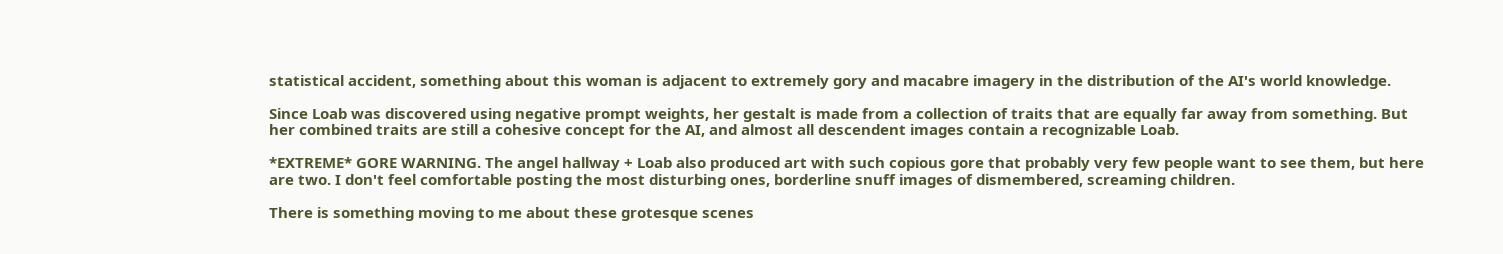statistical accident, something about this woman is adjacent to extremely gory and macabre imagery in the distribution of the AI's world knowledge.

Since Loab was discovered using negative prompt weights, her gestalt is made from a collection of traits that are equally far away from something. But her combined traits are still a cohesive concept for the AI, and almost all descendent images contain a recognizable Loab.

*EXTREME* GORE WARNING. The angel hallway + Loab also produced art with such copious gore that probably very few people want to see them, but here are two. I don't feel comfortable posting the most disturbing ones, borderline snuff images of dismembered, screaming children.

There is something moving to me about these grotesque scenes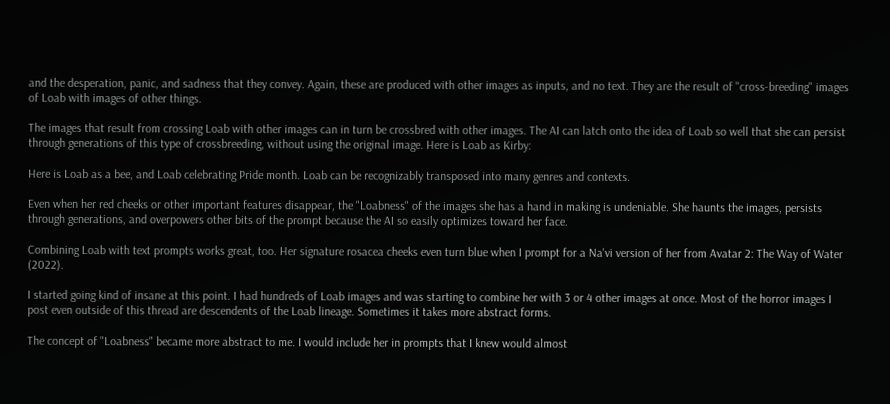and the desperation, panic, and sadness that they convey. Again, these are produced with other images as inputs, and no text. They are the result of "cross-breeding" images of Loab with images of other things.

The images that result from crossing Loab with other images can in turn be crossbred with other images. The AI can latch onto the idea of Loab so well that she can persist through generations of this type of crossbreeding, without using the original image. Here is Loab as Kirby:

Here is Loab as a bee, and Loab celebrating Pride month. Loab can be recognizably transposed into many genres and contexts.

Even when her red cheeks or other important features disappear, the "Loabness" of the images she has a hand in making is undeniable. She haunts the images, persists through generations, and overpowers other bits of the prompt because the AI so easily optimizes toward her face.

Combining Loab with text prompts works great, too. Her signature rosacea cheeks even turn blue when I prompt for a Na'vi version of her from Avatar 2: The Way of Water (2022).

I started going kind of insane at this point. I had hundreds of Loab images and was starting to combine her with 3 or 4 other images at once. Most of the horror images I post even outside of this thread are descendents of the Loab lineage. Sometimes it takes more abstract forms.

The concept of "Loabness" became more abstract to me. I would include her in prompts that I knew would almost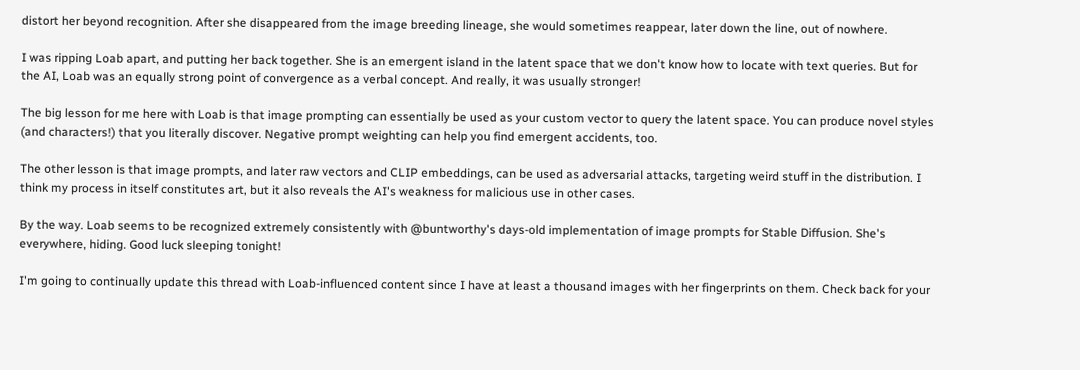distort her beyond recognition. After she disappeared from the image breeding lineage, she would sometimes reappear, later down the line, out of nowhere.

I was ripping Loab apart, and putting her back together. She is an emergent island in the latent space that we don't know how to locate with text queries. But for the AI, Loab was an equally strong point of convergence as a verbal concept. And really, it was usually stronger!

The big lesson for me here with Loab is that image prompting can essentially be used as your custom vector to query the latent space. You can produce novel styles (and characters!) that you literally discover. Negative prompt weighting can help you find emergent accidents, too.

The other lesson is that image prompts, and later raw vectors and CLIP embeddings, can be used as adversarial attacks, targeting weird stuff in the distribution. I think my process in itself constitutes art, but it also reveals the AI's weakness for malicious use in other cases.

By the way. Loab seems to be recognized extremely consistently with @buntworthy's days-old implementation of image prompts for Stable Diffusion. She's everywhere, hiding. Good luck sleeping tonight!

I'm going to continually update this thread with Loab-influenced content since I have at least a thousand images with her fingerprints on them. Check back for your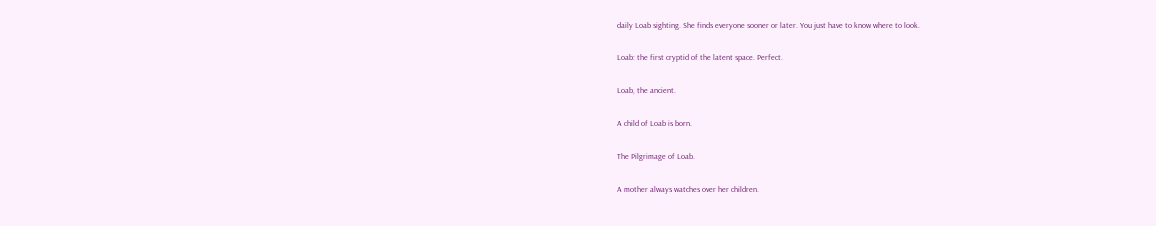daily Loab sighting. She finds everyone sooner or later. You just have to know where to look.

Loab: the first cryptid of the latent space. Perfect.

Loab, the ancient.

A child of Loab is born.

The Pilgrimage of Loab.

A mother always watches over her children.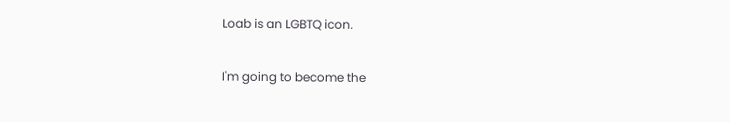Loab is an LGBTQ icon.

I'm going to become the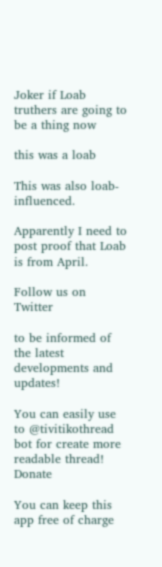Joker if Loab truthers are going to be a thing now

this was a loab

This was also loab-influenced.

Apparently I need to post proof that Loab is from April.

Follow us on Twitter

to be informed of the latest developments and updates!

You can easily use to @tivitikothread bot for create more readable thread!
Donate

You can keep this app free of charge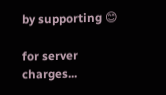by supporting 😊

for server charges...